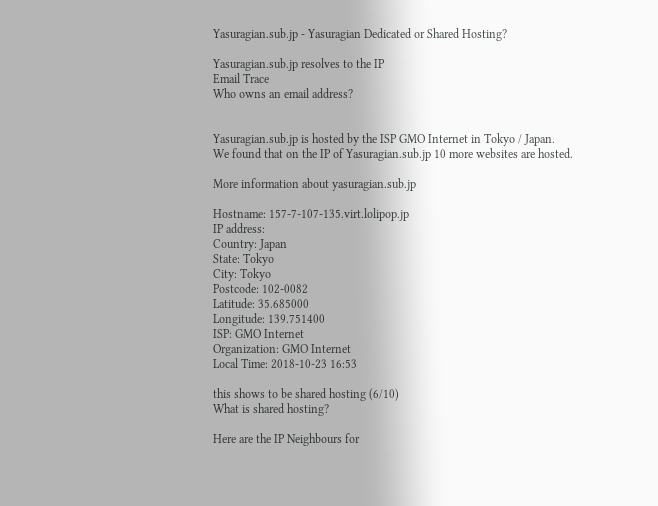Yasuragian.sub.jp - Yasuragian Dedicated or Shared Hosting?

Yasuragian.sub.jp resolves to the IP
Email Trace
Who owns an email address?


Yasuragian.sub.jp is hosted by the ISP GMO Internet in Tokyo / Japan.
We found that on the IP of Yasuragian.sub.jp 10 more websites are hosted.

More information about yasuragian.sub.jp

Hostname: 157-7-107-135.virt.lolipop.jp
IP address:
Country: Japan
State: Tokyo
City: Tokyo
Postcode: 102-0082
Latitude: 35.685000
Longitude: 139.751400
ISP: GMO Internet
Organization: GMO Internet
Local Time: 2018-10-23 16:53

this shows to be shared hosting (6/10)
What is shared hosting?

Here are the IP Neighbours for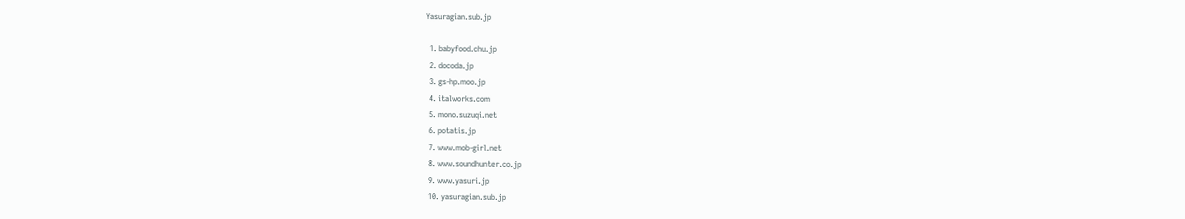Yasuragian.sub.jp

  1. babyfood.chu.jp
  2. docoda.jp
  3. gs-hp.moo.jp
  4. italworks.com
  5. mono.suzuqi.net
  6. potatis.jp
  7. www.mob-girl.net
  8. www.soundhunter.co.jp
  9. www.yasuri.jp
  10. yasuragian.sub.jp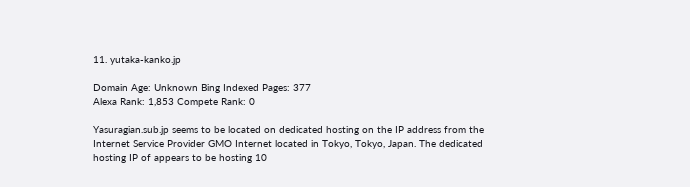11. yutaka-kanko.jp

Domain Age: Unknown Bing Indexed Pages: 377
Alexa Rank: 1,853 Compete Rank: 0

Yasuragian.sub.jp seems to be located on dedicated hosting on the IP address from the Internet Service Provider GMO Internet located in Tokyo, Tokyo, Japan. The dedicated hosting IP of appears to be hosting 10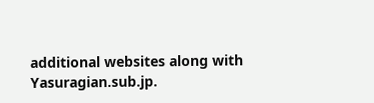additional websites along with Yasuragian.sub.jp.